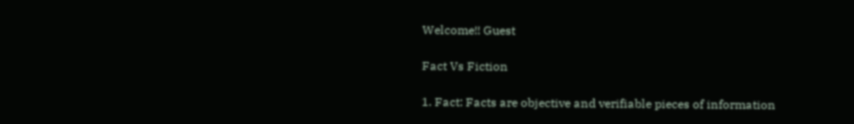Welcome!! Guest

Fact Vs Fiction

1. Fact: Facts are objective and verifiable pieces of information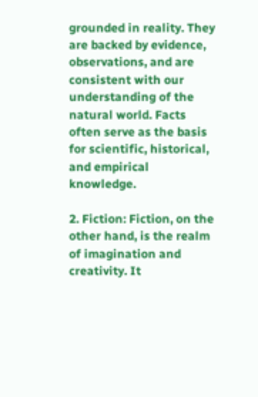grounded in reality. They are backed by evidence, observations, and are consistent with our understanding of the natural world. Facts often serve as the basis for scientific, historical, and empirical knowledge.

2. Fiction: Fiction, on the other hand, is the realm of imagination and creativity. It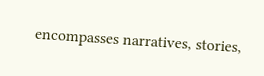encompasses narratives, stories,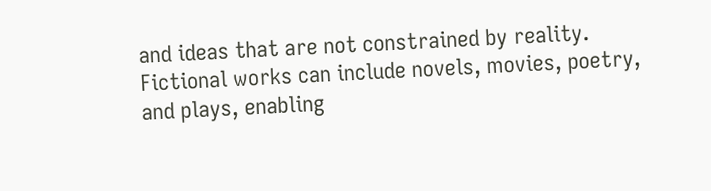and ideas that are not constrained by reality. Fictional works can include novels, movies, poetry, and plays, enabling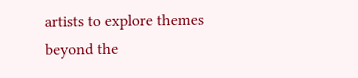artists to explore themes beyond the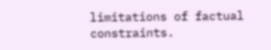limitations of factual constraints.